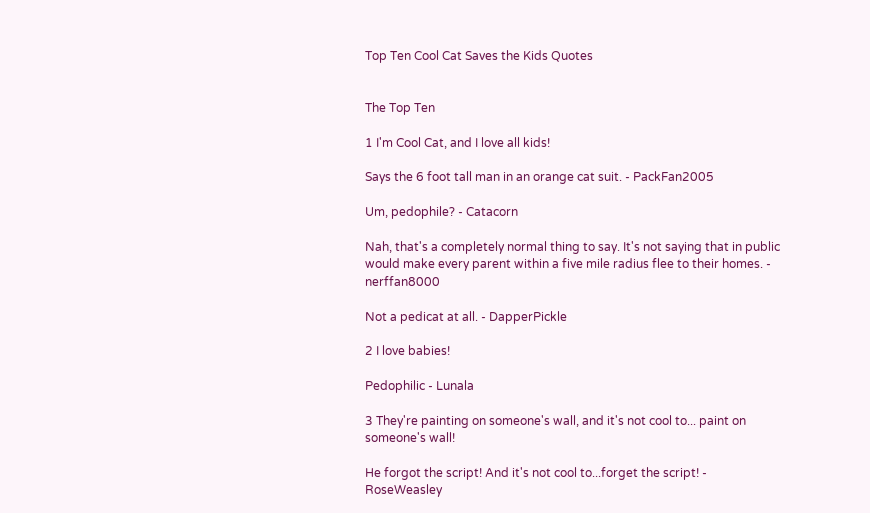Top Ten Cool Cat Saves the Kids Quotes


The Top Ten

1 I'm Cool Cat, and I love all kids!

Says the 6 foot tall man in an orange cat suit. - PackFan2005

Um, pedophile? - Catacorn

Nah, that's a completely normal thing to say. It's not saying that in public would make every parent within a five mile radius flee to their homes. - nerffan8000

Not a pedicat at all. - DapperPickle

2 I love babies!

Pedophilic - Lunala

3 They're painting on someone's wall, and it's not cool to... paint on someone's wall!

He forgot the script! And it's not cool to...forget the script! - RoseWeasley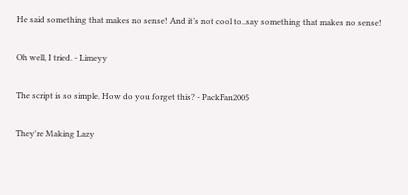He said something that makes no sense! And it’s not cool to..say something that makes no sense!

Oh well, I tried. - Limeyy

The script is so simple. How do you forget this? - PackFan2005

They're Making Lazy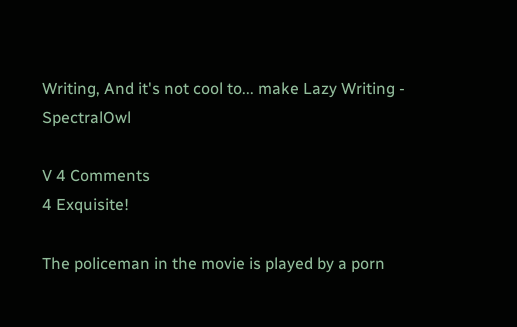Writing, And it's not cool to... make Lazy Writing - SpectralOwl

V 4 Comments
4 Exquisite!

The policeman in the movie is played by a porn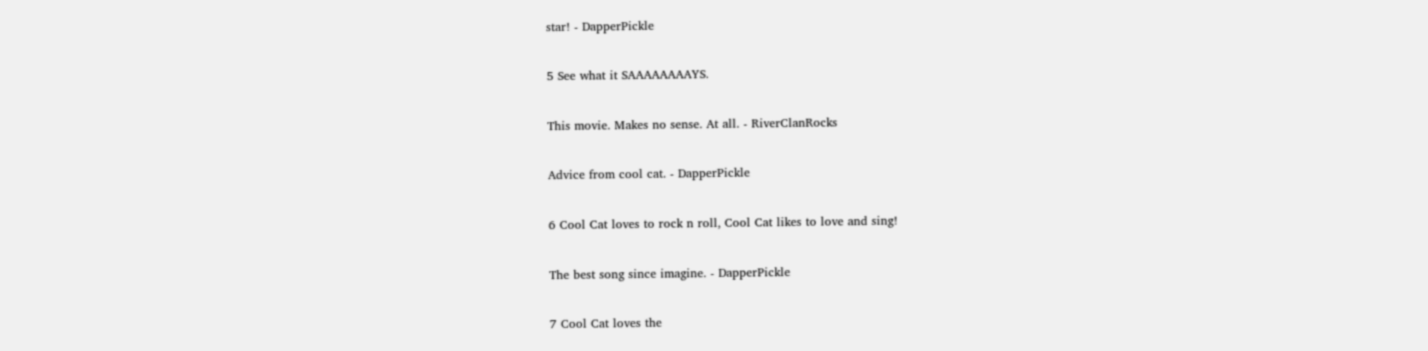star! - DapperPickle

5 See what it SAAAAAAAAYS.

This movie. Makes no sense. At all. - RiverClanRocks

Advice from cool cat. - DapperPickle

6 Cool Cat loves to rock n roll, Cool Cat likes to love and sing!

The best song since imagine. - DapperPickle

7 Cool Cat loves the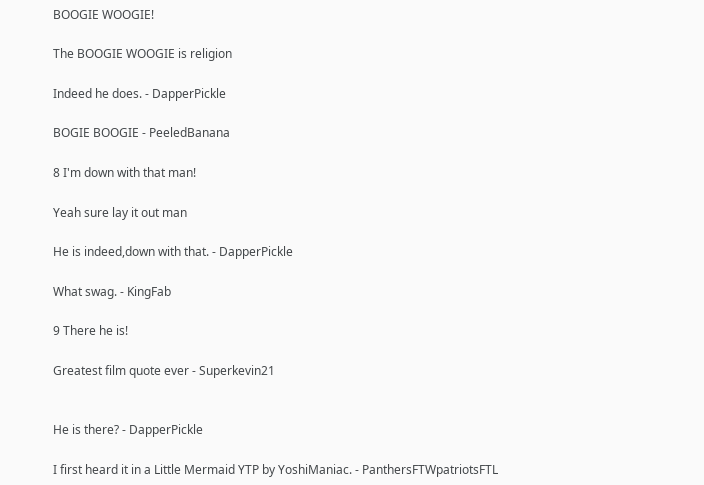BOOGIE WOOGIE!

The BOOGIE WOOGIE is religion

Indeed he does. - DapperPickle

BOGIE BOOGIE - PeeledBanana

8 I'm down with that man!

Yeah sure lay it out man

He is indeed,down with that. - DapperPickle

What swag. - KingFab

9 There he is!

Greatest film quote ever - Superkevin21


He is there? - DapperPickle

I first heard it in a Little Mermaid YTP by YoshiManiac. - PanthersFTWpatriotsFTL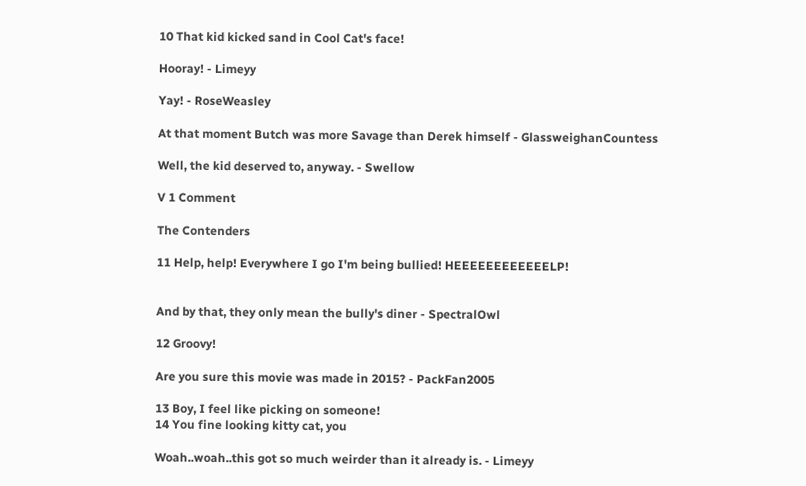10 That kid kicked sand in Cool Cat's face!

Hooray! - Limeyy

Yay! - RoseWeasley

At that moment Butch was more Savage than Derek himself - GlassweighanCountess

Well, the kid deserved to, anyway. - Swellow

V 1 Comment

The Contenders

11 Help, help! Everywhere I go I'm being bullied! HEEEEEEEEEEEELP!


And by that, they only mean the bully's diner - SpectralOwl

12 Groovy!

Are you sure this movie was made in 2015? - PackFan2005

13 Boy, I feel like picking on someone!
14 You fine looking kitty cat, you

Woah..woah..this got so much weirder than it already is. - Limeyy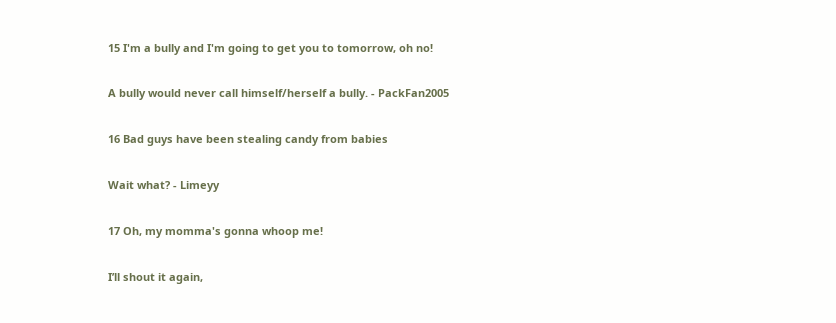15 I'm a bully and I'm going to get you to tomorrow, oh no!

A bully would never call himself/herself a bully. - PackFan2005

16 Bad guys have been stealing candy from babies

Wait what? - Limeyy

17 Oh, my momma's gonna whoop me!

I’ll shout it again,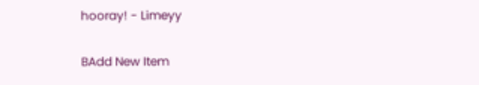hooray! - Limeyy

BAdd New Item